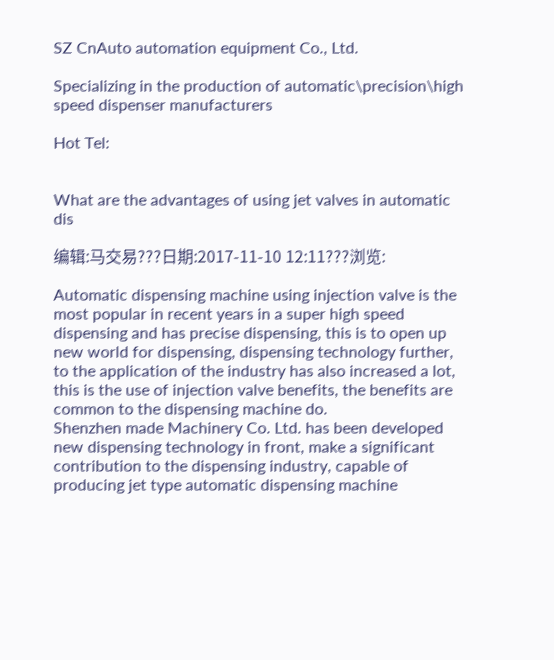SZ CnAuto automation equipment Co., Ltd.

Specializing in the production of automatic\precision\high speed dispenser manufacturers

Hot Tel:


What are the advantages of using jet valves in automatic dis

编辑:马交易???日期:2017-11-10 12:11???浏览:

Automatic dispensing machine using injection valve is the most popular in recent years in a super high speed dispensing and has precise dispensing, this is to open up new world for dispensing, dispensing technology further, to the application of the industry has also increased a lot, this is the use of injection valve benefits, the benefits are common to the dispensing machine do.
Shenzhen made Machinery Co. Ltd. has been developed new dispensing technology in front, make a significant contribution to the dispensing industry, capable of producing jet type automatic dispensing machine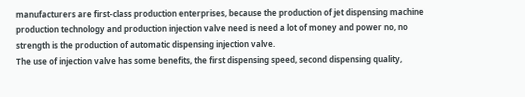manufacturers are first-class production enterprises, because the production of jet dispensing machine production technology and production injection valve need is need a lot of money and power no, no strength is the production of automatic dispensing injection valve.
The use of injection valve has some benefits, the first dispensing speed, second dispensing quality,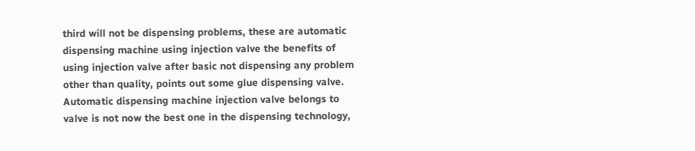third will not be dispensing problems, these are automatic dispensing machine using injection valve the benefits of using injection valve after basic not dispensing any problem other than quality, points out some glue dispensing valve.
Automatic dispensing machine injection valve belongs to valve is not now the best one in the dispensing technology,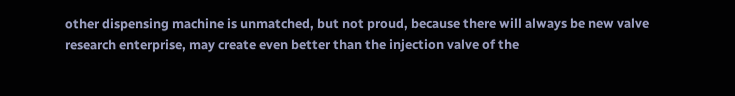other dispensing machine is unmatched, but not proud, because there will always be new valve research enterprise, may create even better than the injection valve of the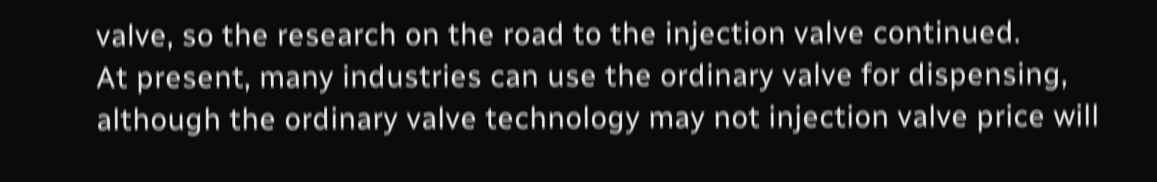valve, so the research on the road to the injection valve continued.
At present, many industries can use the ordinary valve for dispensing, although the ordinary valve technology may not injection valve price will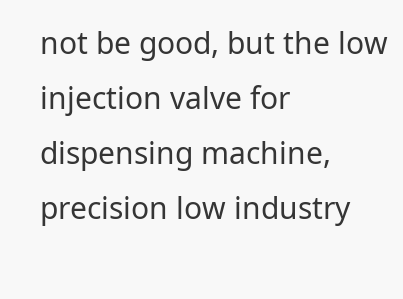not be good, but the low injection valve for dispensing machine, precision low industry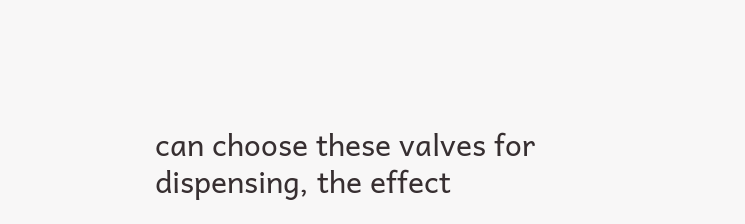can choose these valves for dispensing, the effect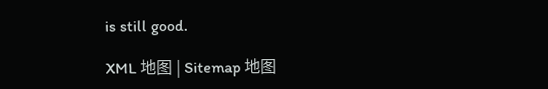is still good.

XML 地图 | Sitemap 地图